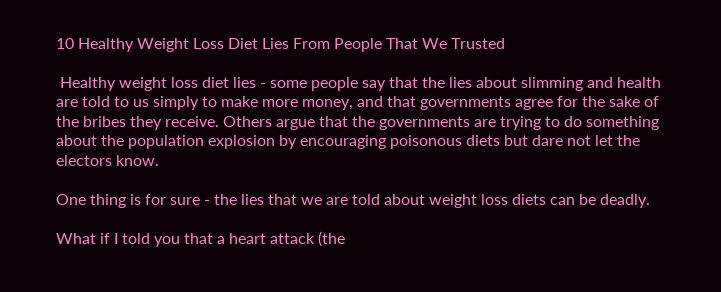10 Healthy Weight Loss Diet Lies From People That We Trusted

 Healthy weight loss diet lies - some people say that the lies about slimming and health are told to us simply to make more money, and that governments agree for the sake of the bribes they receive. Others argue that the governments are trying to do something about the population explosion by encouraging poisonous diets but dare not let the electors know.

One thing is for sure - the lies that we are told about weight loss diets can be deadly.

What if I told you that a heart attack (the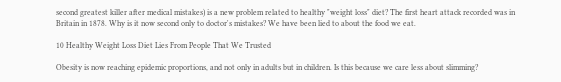second greatest killer after medical mistakes) is a new problem related to healthy "weight loss" diet? The first heart attack recorded was in Britain in 1878. Why is it now second only to doctor's mistakes? We have been lied to about the food we eat.

10 Healthy Weight Loss Diet Lies From People That We Trusted

Obesity is now reaching epidemic proportions, and not only in adults but in children. Is this because we care less about slimming?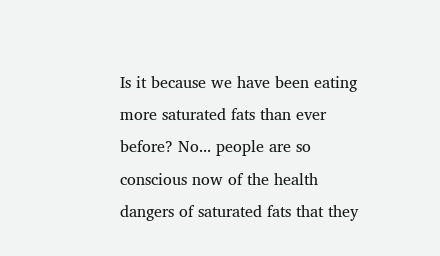Is it because we have been eating more saturated fats than ever before? No... people are so conscious now of the health dangers of saturated fats that they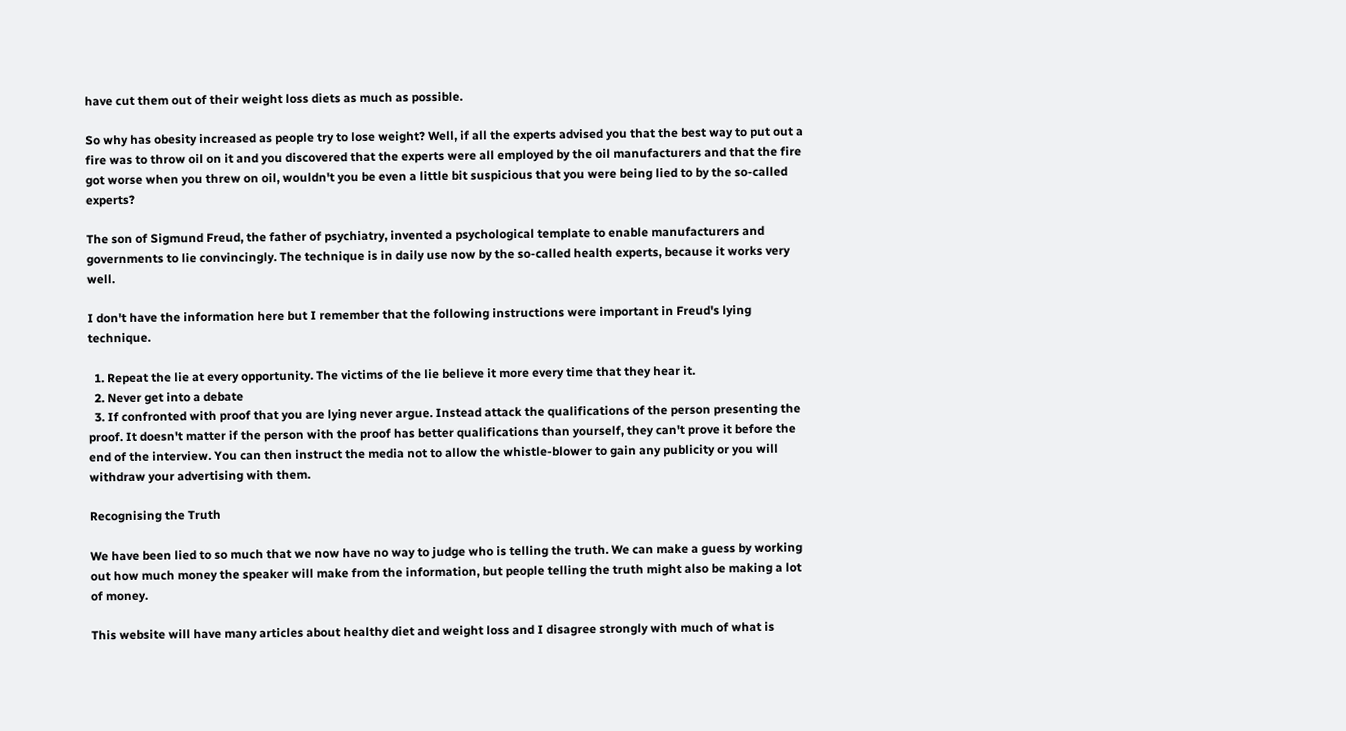have cut them out of their weight loss diets as much as possible.

So why has obesity increased as people try to lose weight? Well, if all the experts advised you that the best way to put out a fire was to throw oil on it and you discovered that the experts were all employed by the oil manufacturers and that the fire got worse when you threw on oil, wouldn't you be even a little bit suspicious that you were being lied to by the so-called experts?

The son of Sigmund Freud, the father of psychiatry, invented a psychological template to enable manufacturers and governments to lie convincingly. The technique is in daily use now by the so-called health experts, because it works very well.

I don't have the information here but I remember that the following instructions were important in Freud's lying technique.

  1. Repeat the lie at every opportunity. The victims of the lie believe it more every time that they hear it.
  2. Never get into a debate
  3. If confronted with proof that you are lying never argue. Instead attack the qualifications of the person presenting the proof. It doesn't matter if the person with the proof has better qualifications than yourself, they can't prove it before the end of the interview. You can then instruct the media not to allow the whistle-blower to gain any publicity or you will withdraw your advertising with them.

Recognising the Truth

We have been lied to so much that we now have no way to judge who is telling the truth. We can make a guess by working out how much money the speaker will make from the information, but people telling the truth might also be making a lot of money.

This website will have many articles about healthy diet and weight loss and I disagree strongly with much of what is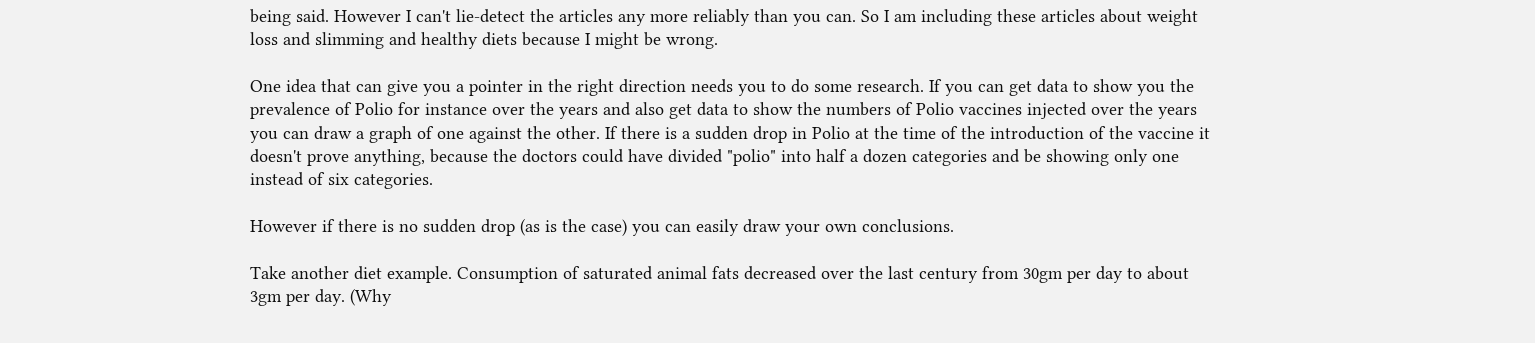being said. However I can't lie-detect the articles any more reliably than you can. So I am including these articles about weight loss and slimming and healthy diets because I might be wrong.

One idea that can give you a pointer in the right direction needs you to do some research. If you can get data to show you the prevalence of Polio for instance over the years and also get data to show the numbers of Polio vaccines injected over the years you can draw a graph of one against the other. If there is a sudden drop in Polio at the time of the introduction of the vaccine it doesn't prove anything, because the doctors could have divided "polio" into half a dozen categories and be showing only one instead of six categories.

However if there is no sudden drop (as is the case) you can easily draw your own conclusions.

Take another diet example. Consumption of saturated animal fats decreased over the last century from 30gm per day to about 3gm per day. (Why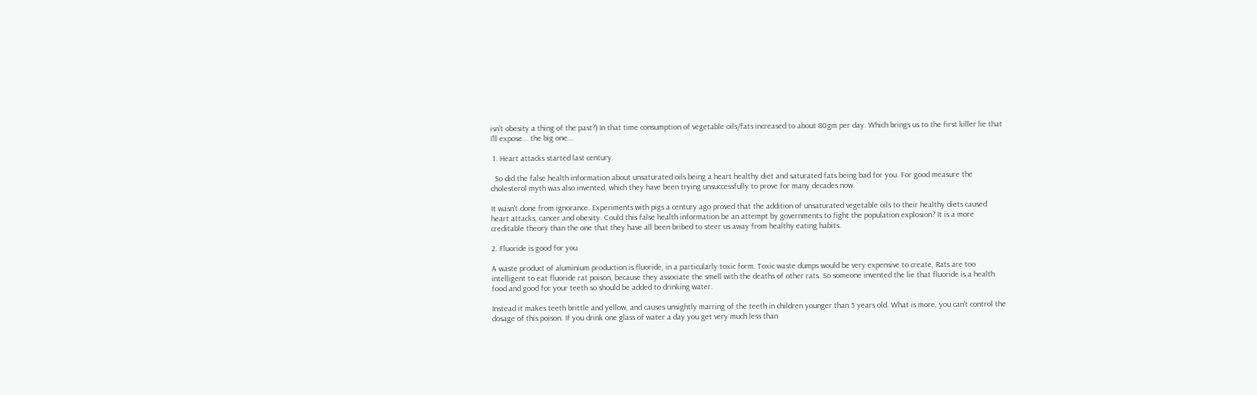isn't obesity a thing of the past?) In that time consumption of vegetable oils/fats increased to about 80gm per day. Which brings us to the first killer lie that I'll expose... the big one...

 1. Heart attacks started last century.

  So did the false health information about unsaturated oils being a heart healthy diet and saturated fats being bad for you. For good measure the cholesterol myth was also invented, which they have been trying unsuccessfully to prove for many decades now.

It wasn't done from ignorance. Experiments with pigs a century ago proved that the addition of unsaturated vegetable oils to their healthy diets caused heart attacks, cancer and obesity. Could this false health information be an attempt by governments to fight the population explosion? It is a more creditable theory than the one that they have all been bribed to steer us away from healthy eating habits.

2. Fluoride is good for you

A waste product of aluminium production is fluoride, in a particularly toxic form. Toxic waste dumps would be very expensive to create, Rats are too intelligent to eat fluoride rat poison, because they associate the smell with the deaths of other rats. So someone invented the lie that fluoride is a health food and good for your teeth so should be added to drinking water.

Instead it makes teeth brittle and yellow, and causes unsightly marring of the teeth in children younger than 5 years old. What is more, you can't control the dosage of this poison. If you drink one glass of water a day you get very much less than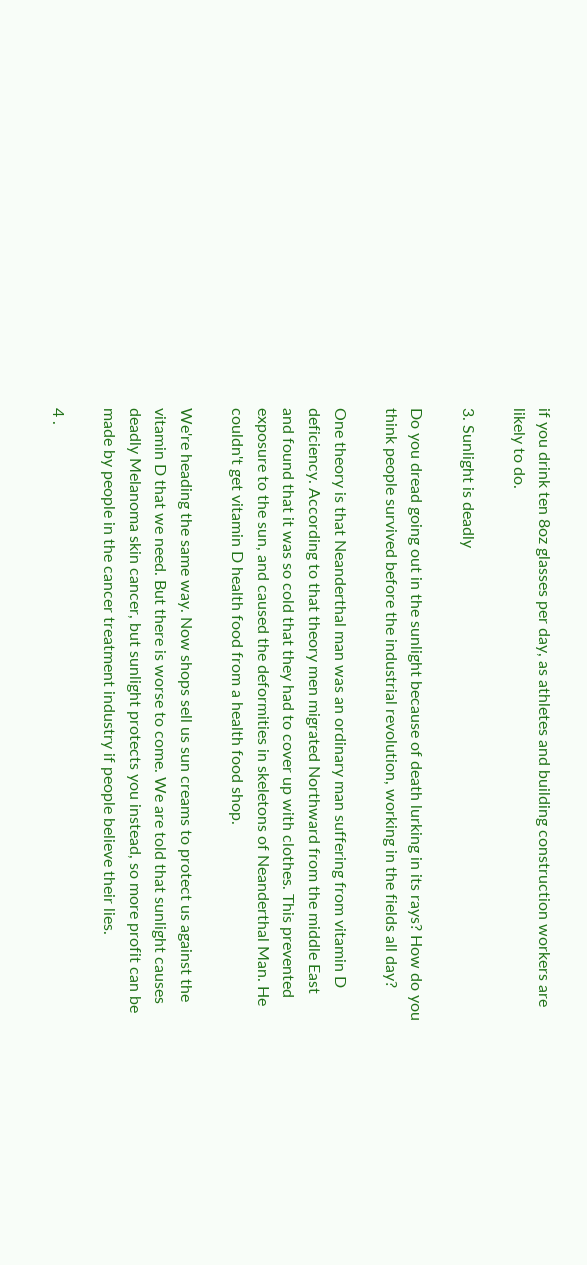if you drink ten 8oz glasses per day, as athletes and building construction workers are likely to do.

3. Sunlight is deadly

Do you dread going out in the sunlight because of death lurking in its rays? How do you think people survived before the industrial revolution, working in the fields all day?

One theory is that Neanderthal man was an ordinary man suffering from vitamin D deficiency. According to that theory men migrated Northward from the middle East and found that it was so cold that they had to cover up with clothes. This prevented exposure to the sun, and caused the deformities in skeletons of Neanderthal Man. He couldn't get vitamin D health food from a health food shop.

We're heading the same way. Now shops sell us sun creams to protect us against the vitamin D that we need. But there is worse to come. We are told that sunlight causes deadly Melanoma skin cancer, but sunlight protects you instead, so more profit can be made by people in the cancer treatment industry if people believe their lies.

4 .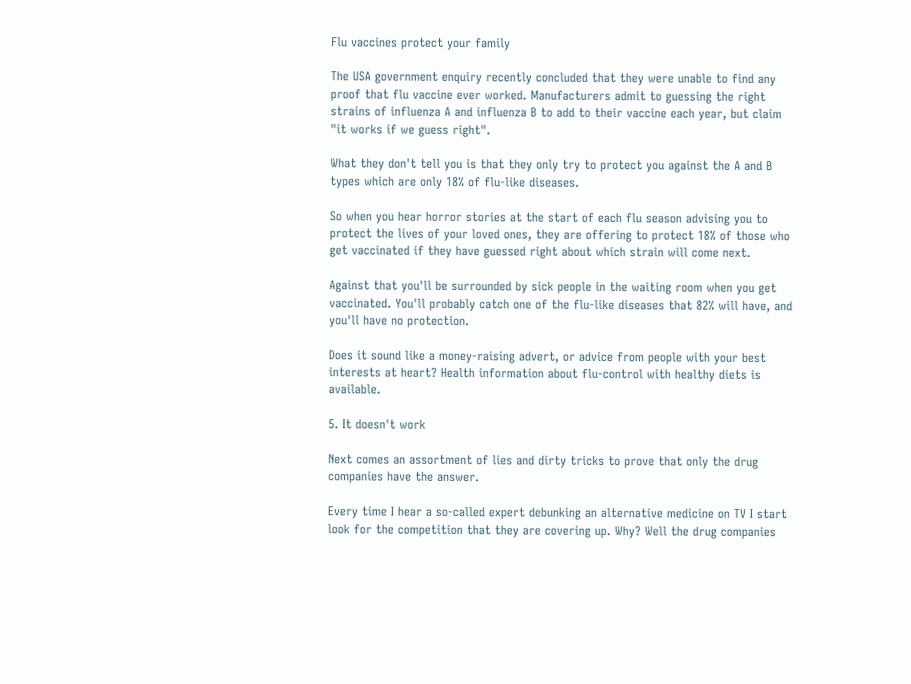Flu vaccines protect your family

The USA government enquiry recently concluded that they were unable to find any proof that flu vaccine ever worked. Manufacturers admit to guessing the right strains of influenza A and influenza B to add to their vaccine each year, but claim "it works if we guess right".

What they don't tell you is that they only try to protect you against the A and B types which are only 18% of flu-like diseases.

So when you hear horror stories at the start of each flu season advising you to protect the lives of your loved ones, they are offering to protect 18% of those who get vaccinated if they have guessed right about which strain will come next.

Against that you'll be surrounded by sick people in the waiting room when you get vaccinated. You'll probably catch one of the flu-like diseases that 82% will have, and you'll have no protection.

Does it sound like a money-raising advert, or advice from people with your best interests at heart? Health information about flu-control with healthy diets is available.

5. It doesn't work

Next comes an assortment of lies and dirty tricks to prove that only the drug companies have the answer.

Every time I hear a so-called expert debunking an alternative medicine on TV I start look for the competition that they are covering up. Why? Well the drug companies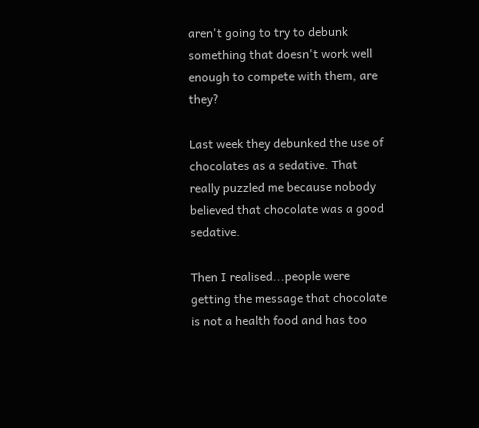aren't going to try to debunk something that doesn't work well enough to compete with them, are they?

Last week they debunked the use of chocolates as a sedative. That really puzzled me because nobody believed that chocolate was a good sedative.

Then I realised...people were getting the message that chocolate is not a health food and has too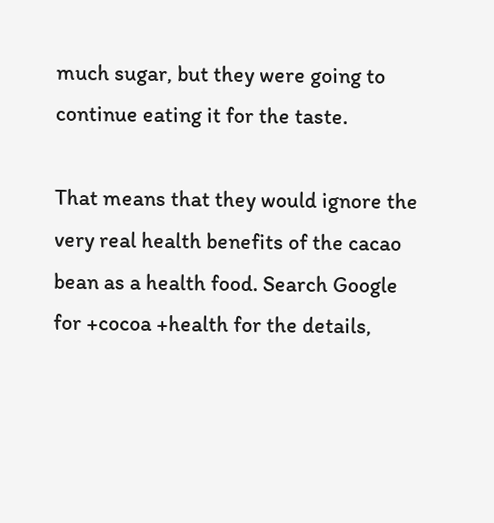much sugar, but they were going to continue eating it for the taste.

That means that they would ignore the very real health benefits of the cacao bean as a health food. Search Google for +cocoa +health for the details,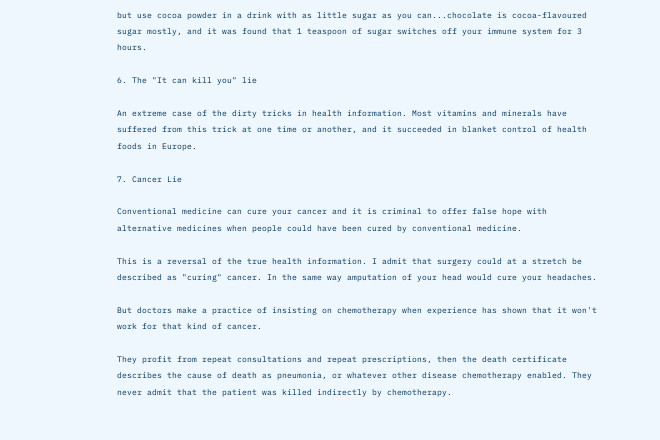but use cocoa powder in a drink with as little sugar as you can...chocolate is cocoa-flavoured sugar mostly, and it was found that 1 teaspoon of sugar switches off your immune system for 3 hours.

6. The "It can kill you" lie

An extreme case of the dirty tricks in health information. Most vitamins and minerals have suffered from this trick at one time or another, and it succeeded in blanket control of health foods in Europe.

7. Cancer Lie

Conventional medicine can cure your cancer and it is criminal to offer false hope with alternative medicines when people could have been cured by conventional medicine.

This is a reversal of the true health information. I admit that surgery could at a stretch be described as "curing" cancer. In the same way amputation of your head would cure your headaches.

But doctors make a practice of insisting on chemotherapy when experience has shown that it won't work for that kind of cancer.

They profit from repeat consultations and repeat prescriptions, then the death certificate describes the cause of death as pneumonia, or whatever other disease chemotherapy enabled. They never admit that the patient was killed indirectly by chemotherapy.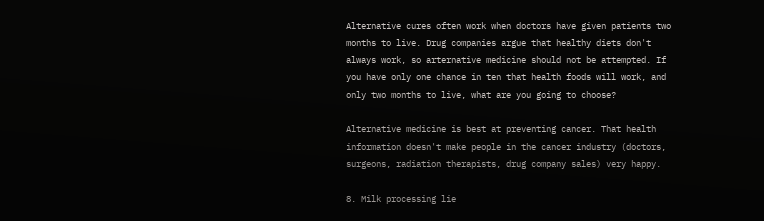Alternative cures often work when doctors have given patients two months to live. Drug companies argue that healthy diets don't always work, so arternative medicine should not be attempted. If you have only one chance in ten that health foods will work, and only two months to live, what are you going to choose?

Alternative medicine is best at preventing cancer. That health information doesn't make people in the cancer industry (doctors, surgeons, radiation therapists, drug company sales) very happy.

8. Milk processing lie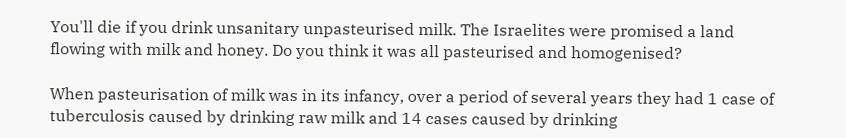You'll die if you drink unsanitary unpasteurised milk. The Israelites were promised a land flowing with milk and honey. Do you think it was all pasteurised and homogenised?

When pasteurisation of milk was in its infancy, over a period of several years they had 1 case of tuberculosis caused by drinking raw milk and 14 cases caused by drinking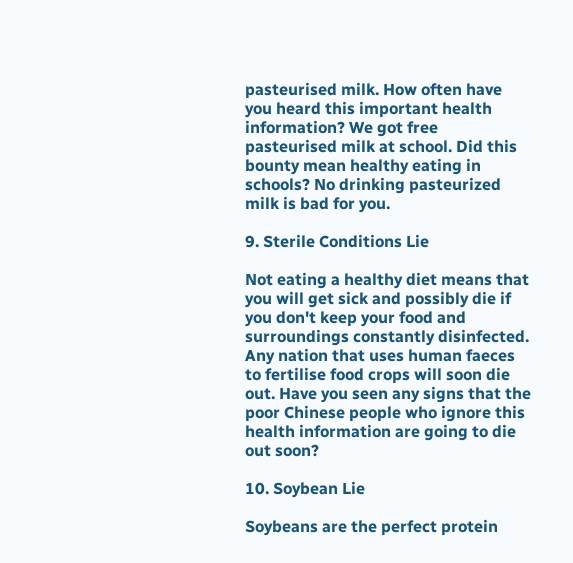pasteurised milk. How often have you heard this important health information? We got free pasteurised milk at school. Did this bounty mean healthy eating in schools? No drinking pasteurized milk is bad for you.

9. Sterile Conditions Lie

Not eating a healthy diet means that you will get sick and possibly die if you don't keep your food and surroundings constantly disinfected. Any nation that uses human faeces to fertilise food crops will soon die out. Have you seen any signs that the poor Chinese people who ignore this health information are going to die out soon?

10. Soybean Lie

Soybeans are the perfect protein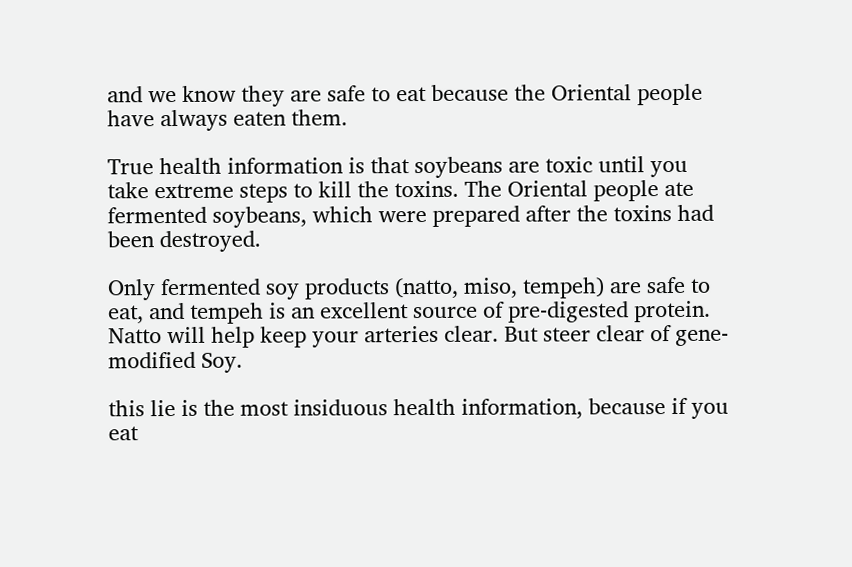and we know they are safe to eat because the Oriental people have always eaten them.

True health information is that soybeans are toxic until you take extreme steps to kill the toxins. The Oriental people ate fermented soybeans, which were prepared after the toxins had been destroyed.

Only fermented soy products (natto, miso, tempeh) are safe to eat, and tempeh is an excellent source of pre-digested protein. Natto will help keep your arteries clear. But steer clear of gene-modified Soy.

this lie is the most insiduous health information, because if you eat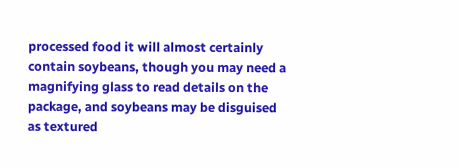processed food it will almost certainly contain soybeans, though you may need a magnifying glass to read details on the package, and soybeans may be disguised as textured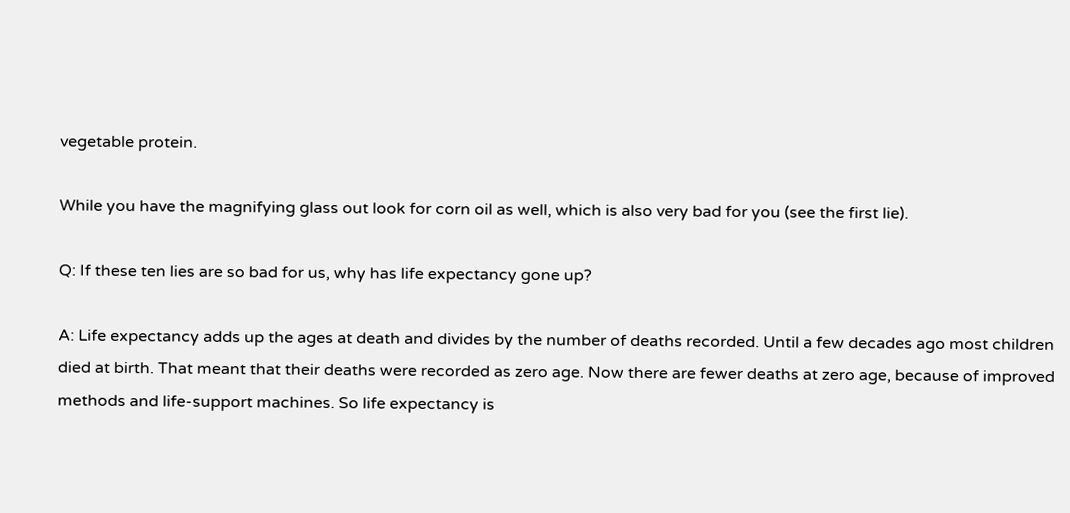vegetable protein.

While you have the magnifying glass out look for corn oil as well, which is also very bad for you (see the first lie).

Q: If these ten lies are so bad for us, why has life expectancy gone up?

A: Life expectancy adds up the ages at death and divides by the number of deaths recorded. Until a few decades ago most children died at birth. That meant that their deaths were recorded as zero age. Now there are fewer deaths at zero age, because of improved methods and life-support machines. So life expectancy is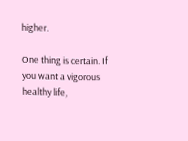higher.

One thing is certain. If you want a vigorous healthy life,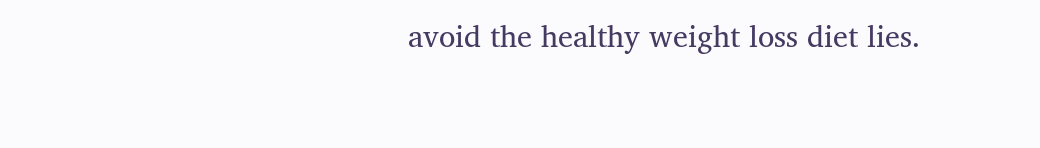avoid the healthy weight loss diet lies.